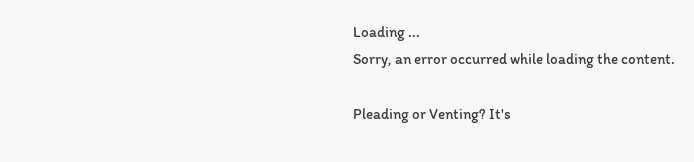Loading ...
Sorry, an error occurred while loading the content.

Pleading or Venting? It's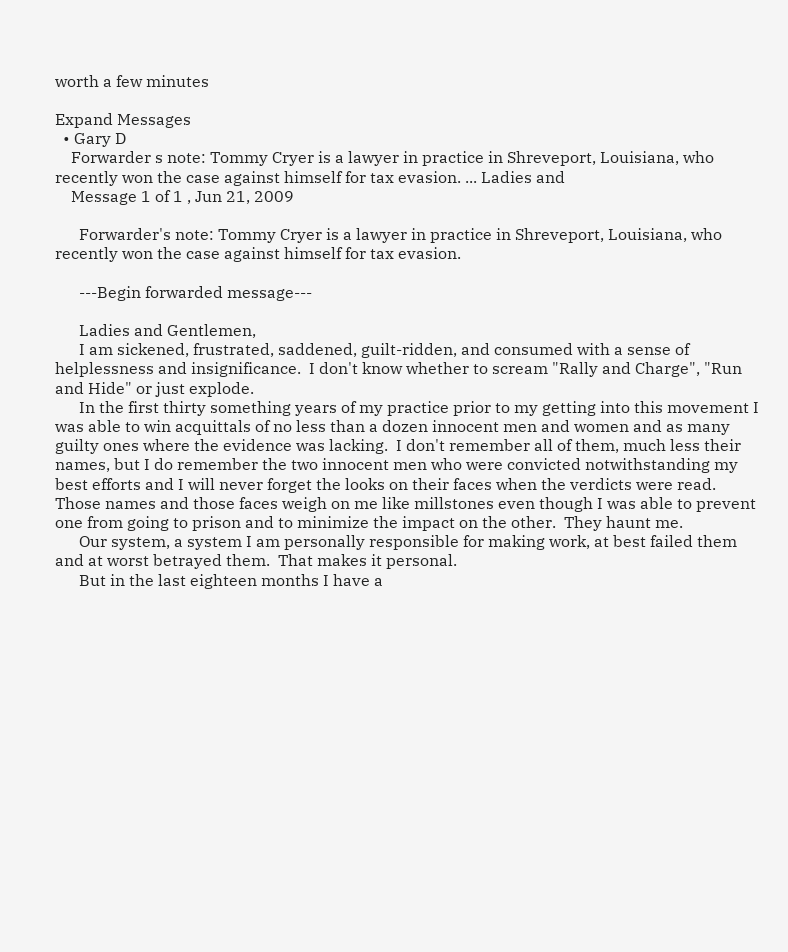worth a few minutes

Expand Messages
  • Gary D
    Forwarder s note: Tommy Cryer is a lawyer in practice in Shreveport, Louisiana, who recently won the case against himself for tax evasion. ... Ladies and
    Message 1 of 1 , Jun 21, 2009

      Forwarder's note: Tommy Cryer is a lawyer in practice in Shreveport, Louisiana, who recently won the case against himself for tax evasion.

      ---Begin forwarded message---

      Ladies and Gentlemen,
      I am sickened, frustrated, saddened, guilt-ridden, and consumed with a sense of helplessness and insignificance.  I don't know whether to scream "Rally and Charge", "Run and Hide" or just explode.
      In the first thirty something years of my practice prior to my getting into this movement I was able to win acquittals of no less than a dozen innocent men and women and as many guilty ones where the evidence was lacking.  I don't remember all of them, much less their names, but I do remember the two innocent men who were convicted notwithstanding my best efforts and I will never forget the looks on their faces when the verdicts were read.  Those names and those faces weigh on me like millstones even though I was able to prevent one from going to prison and to minimize the impact on the other.  They haunt me.
      Our system, a system I am personally responsible for making work, at best failed them and at worst betrayed them.  That makes it personal.
      But in the last eighteen months I have a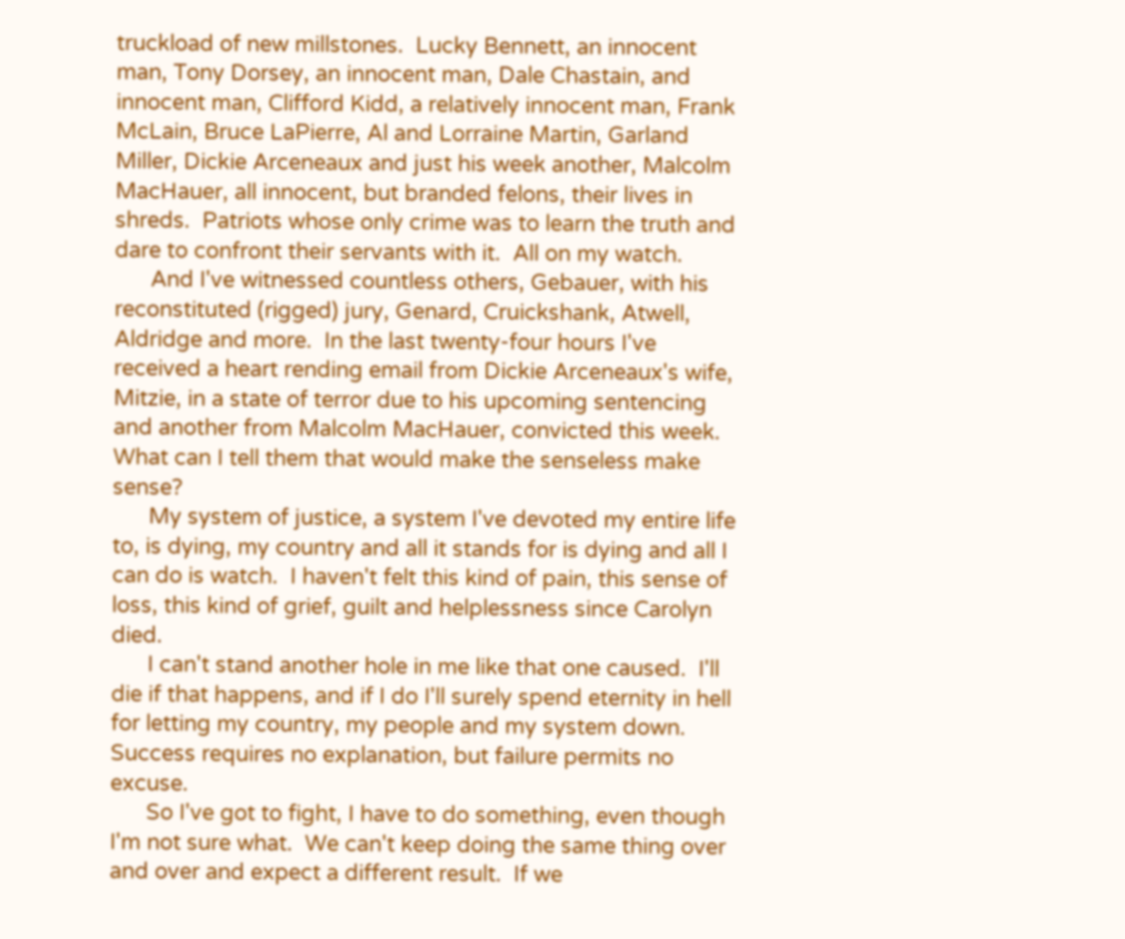truckload of new millstones.  Lucky Bennett, an innocent man, Tony Dorsey, an innocent man, Dale Chastain, and innocent man, Clifford Kidd, a relatively innocent man, Frank McLain, Bruce LaPierre, Al and Lorraine Martin, Garland Miller, Dickie Arceneaux and just his week another, Malcolm MacHauer, all innocent, but branded felons, their lives in shreds.  Patriots whose only crime was to learn the truth and dare to confront their servants with it.  All on my watch.
      And I've witnessed countless others, Gebauer, with his reconstituted (rigged) jury, Genard, Cruickshank, Atwell, Aldridge and more.  In the last twenty-four hours I've received a heart rending email from Dickie Arceneaux's wife, Mitzie, in a state of terror due to his upcoming sentencing and another from Malcolm MacHauer, convicted this week.  What can I tell them that would make the senseless make sense?
      My system of justice, a system I've devoted my entire life to, is dying, my country and all it stands for is dying and all I can do is watch.  I haven't felt this kind of pain, this sense of loss, this kind of grief, guilt and helplessness since Carolyn died.
      I can't stand another hole in me like that one caused.  I'll die if that happens, and if I do I'll surely spend eternity in hell for letting my country, my people and my system down.  Success requires no explanation, but failure permits no excuse.
      So I've got to fight, I have to do something, even though I'm not sure what.  We can't keep doing the same thing over and over and expect a different result.  If we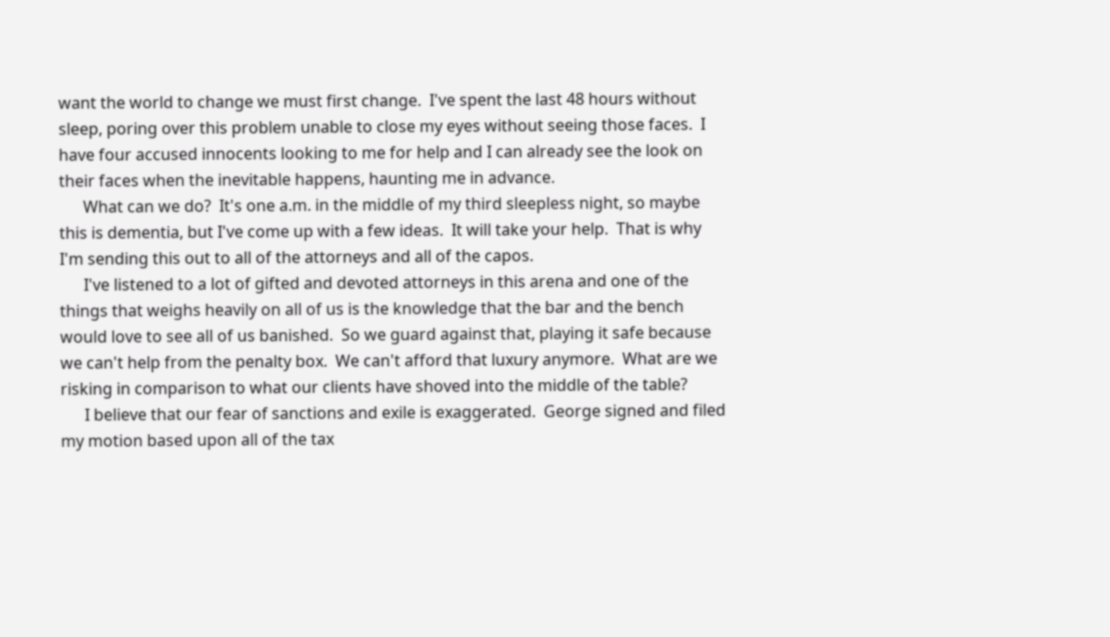want the world to change we must first change.  I've spent the last 48 hours without sleep, poring over this problem unable to close my eyes without seeing those faces.  I have four accused innocents looking to me for help and I can already see the look on their faces when the inevitable happens, haunting me in advance.
      What can we do?  It's one a.m. in the middle of my third sleepless night, so maybe this is dementia, but I've come up with a few ideas.  It will take your help.  That is why I'm sending this out to all of the attorneys and all of the capos.
      I've listened to a lot of gifted and devoted attorneys in this arena and one of the things that weighs heavily on all of us is the knowledge that the bar and the bench would love to see all of us banished.  So we guard against that, playing it safe because we can't help from the penalty box.  We can't afford that luxury anymore.  What are we risking in comparison to what our clients have shoved into the middle of the table?
      I believe that our fear of sanctions and exile is exaggerated.  George signed and filed my motion based upon all of the tax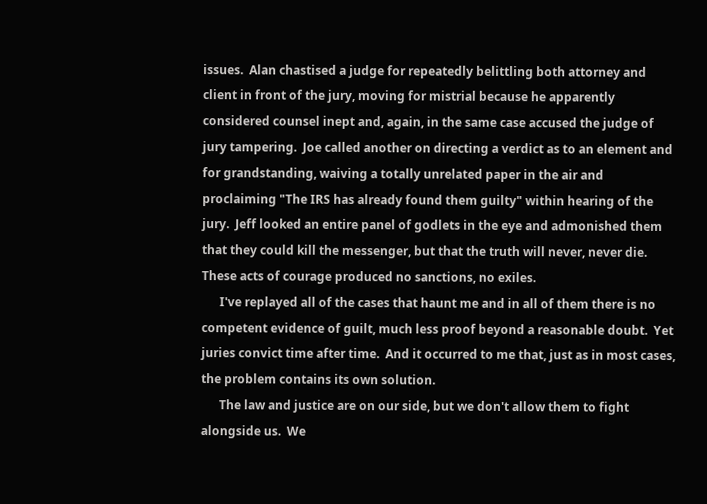issues.  Alan chastised a judge for repeatedly belittling both attorney and client in front of the jury, moving for mistrial because he apparently considered counsel inept and, again, in the same case accused the judge of jury tampering.  Joe called another on directing a verdict as to an element and for grandstanding, waiving a totally unrelated paper in the air and proclaiming "The IRS has already found them guilty" within hearing of the jury.  Jeff looked an entire panel of godlets in the eye and admonished them that they could kill the messenger, but that the truth will never, never die.  These acts of courage produced no sanctions, no exiles.
      I've replayed all of the cases that haunt me and in all of them there is no competent evidence of guilt, much less proof beyond a reasonable doubt.  Yet juries convict time after time.  And it occurred to me that, just as in most cases, the problem contains its own solution.
      The law and justice are on our side, but we don't allow them to fight alongside us.  We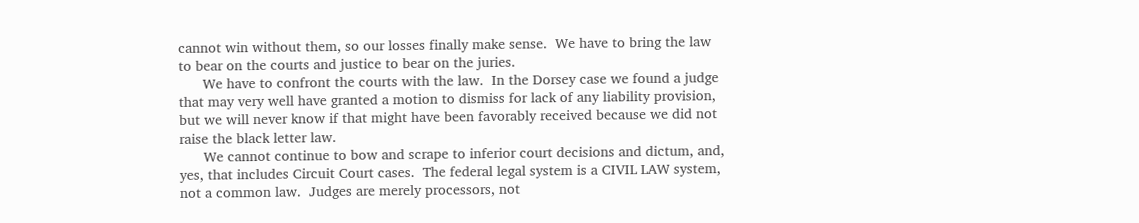cannot win without them, so our losses finally make sense.  We have to bring the law to bear on the courts and justice to bear on the juries.
      We have to confront the courts with the law.  In the Dorsey case we found a judge that may very well have granted a motion to dismiss for lack of any liability provision, but we will never know if that might have been favorably received because we did not raise the black letter law.
      We cannot continue to bow and scrape to inferior court decisions and dictum, and, yes, that includes Circuit Court cases.  The federal legal system is a CIVIL LAW system, not a common law.  Judges are merely processors, not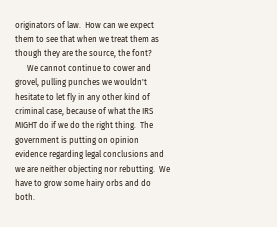originators of law.  How can we expect them to see that when we treat them as though they are the source, the font?
      We cannot continue to cower and grovel, pulling punches we wouldn't hesitate to let fly in any other kind of criminal case, because of what the IRS MIGHT do if we do the right thing.  The government is putting on opinion evidence regarding legal conclusions and we are neither objecting nor rebutting.  We have to grow some hairy orbs and do both.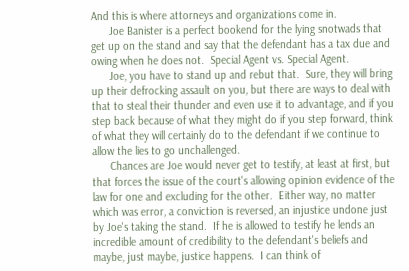And this is where attorneys and organizations come in.
      Joe Banister is a perfect bookend for the lying snotwads that get up on the stand and say that the defendant has a tax due and owing when he does not.  Special Agent vs. Special Agent.
      Joe, you have to stand up and rebut that.  Sure, they will bring up their defrocking assault on you, but there are ways to deal with that to steal their thunder and even use it to advantage, and if you step back because of what they might do if you step forward, think of what they will certainly do to the defendant if we continue to allow the lies to go unchallenged.
      Chances are Joe would never get to testify, at least at first, but that forces the issue of the court's allowing opinion evidence of the law for one and excluding for the other.  Either way, no matter which was error, a conviction is reversed, an injustice undone just by Joe's taking the stand.  If he is allowed to testify he lends an incredible amount of credibility to the defendant's beliefs and maybe, just maybe, justice happens.  I can think of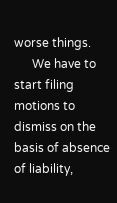worse things.
      We have to start filing motions to dismiss on the basis of absence of liability,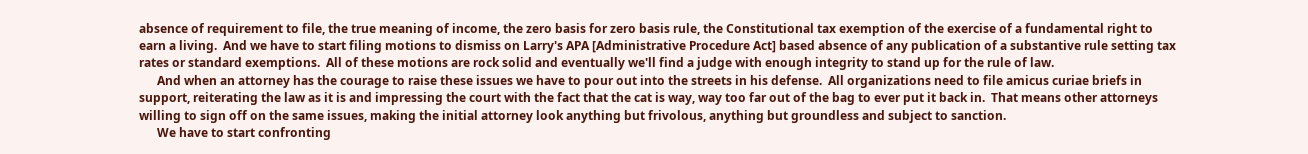absence of requirement to file, the true meaning of income, the zero basis for zero basis rule, the Constitutional tax exemption of the exercise of a fundamental right to earn a living.  And we have to start filing motions to dismiss on Larry's APA [Administrative Procedure Act] based absence of any publication of a substantive rule setting tax rates or standard exemptions.  All of these motions are rock solid and eventually we'll find a judge with enough integrity to stand up for the rule of law.
      And when an attorney has the courage to raise these issues we have to pour out into the streets in his defense.  All organizations need to file amicus curiae briefs in support, reiterating the law as it is and impressing the court with the fact that the cat is way, way too far out of the bag to ever put it back in.  That means other attorneys willing to sign off on the same issues, making the initial attorney look anything but frivolous, anything but groundless and subject to sanction.
      We have to start confronting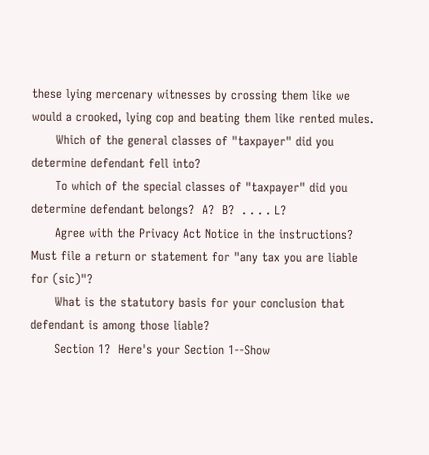these lying mercenary witnesses by crossing them like we would a crooked, lying cop and beating them like rented mules.
      Which of the general classes of "taxpayer" did you determine defendant fell into?
      To which of the special classes of "taxpayer" did you determine defendant belongs?  A?  B?  . . . . L?
      Agree with the Privacy Act Notice in the instructions?  Must file a return or statement for "any tax you are liable for (sic)"?
      What is the statutory basis for your conclusion that defendant is among those liable?
      Section 1?  Here's your Section 1--Show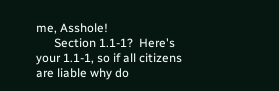me, Asshole!
      Section 1.1-1?  Here's your 1.1-1, so if all citizens are liable why do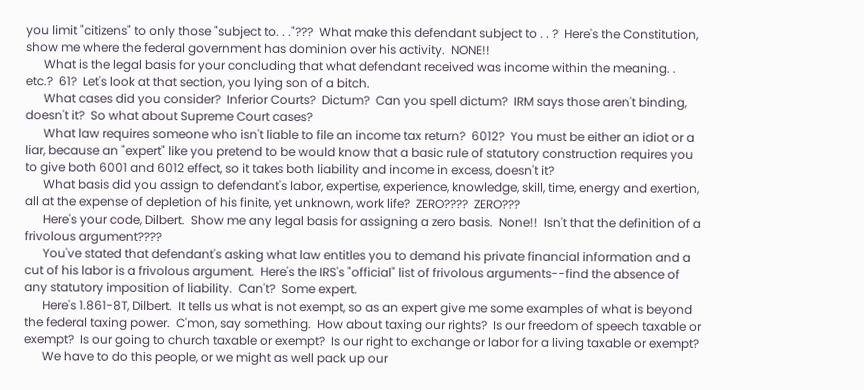you limit "citizens" to only those "subject to. . ."???  What make this defendant subject to . . ?  Here's the Constitution, show me where the federal government has dominion over his activity.  NONE!!
      What is the legal basis for your concluding that what defendant received was income within the meaning. . etc.?  61?  Let's look at that section, you lying son of a bitch.
      What cases did you consider?  Inferior Courts?  Dictum?  Can you spell dictum?  IRM says those aren't binding, doesn't it?  So what about Supreme Court cases?
      What law requires someone who isn't liable to file an income tax return?  6012?  You must be either an idiot or a liar, because an "expert" like you pretend to be would know that a basic rule of statutory construction requires you to give both 6001 and 6012 effect, so it takes both liability and income in excess, doesn't it?
      What basis did you assign to defendant's labor, expertise, experience, knowledge, skill, time, energy and exertion, all at the expense of depletion of his finite, yet unknown, work life?  ZERO????  ZERO???
      Here's your code, Dilbert.  Show me any legal basis for assigning a zero basis.  None!!  Isn't that the definition of a frivolous argument????
      You've stated that defendant's asking what law entitles you to demand his private financial information and a cut of his labor is a frivolous argument.  Here's the IRS's "official" list of frivolous arguments--find the absence of any statutory imposition of liability.  Can't?  Some expert.
      Here's 1.861-8T, Dilbert.  It tells us what is not exempt, so as an expert give me some examples of what is beyond the federal taxing power.  C'mon, say something.  How about taxing our rights?  Is our freedom of speech taxable or exempt?  Is our going to church taxable or exempt?  Is our right to exchange or labor for a living taxable or exempt?
      We have to do this people, or we might as well pack up our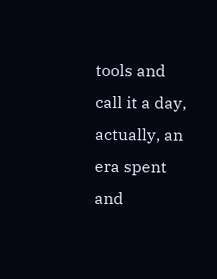tools and call it a day, actually, an era spent and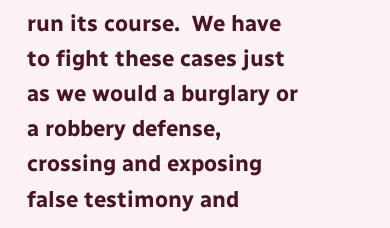run its course.  We have to fight these cases just as we would a burglary or a robbery defense, crossing and exposing false testimony and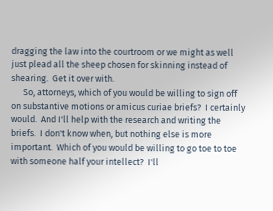dragging the law into the courtroom or we might as well just plead all the sheep chosen for skinning instead of shearing.  Get it over with.
      So, attorneys, which of you would be willing to sign off on substantive motions or amicus curiae briefs?  I certainly would.  And I'll help with the research and writing the briefs.  I don't know when, but nothing else is more important.  Which of you would be willing to go toe to toe with someone half your intellect?  I'll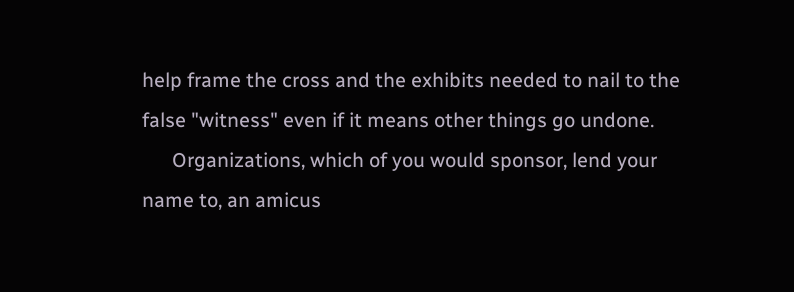help frame the cross and the exhibits needed to nail to the false "witness" even if it means other things go undone.
      Organizations, which of you would sponsor, lend your name to, an amicus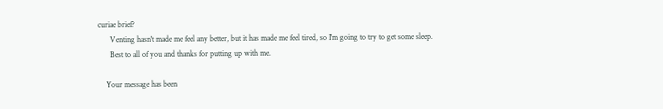curiae brief?
      Venting hasn't made me feel any better, but it has made me feel tired, so I'm going to try to get some sleep.
      Best to all of you and thanks for putting up with me.

    Your message has been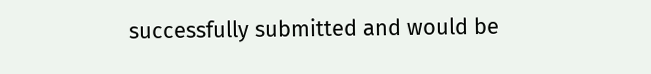successfully submitted and would be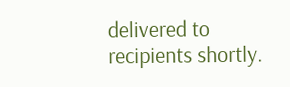delivered to recipients shortly.